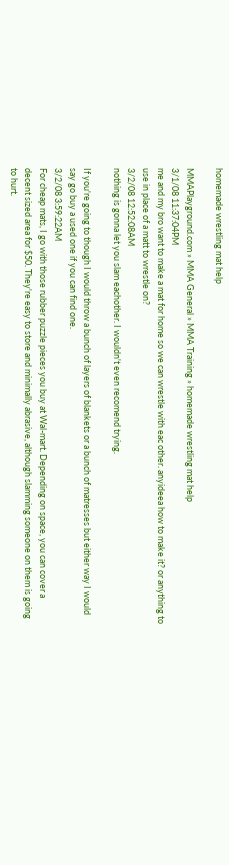homemade wrestling mat help

MMAPlayground.com » MMA General » MMA Training » homemade wrestling mat help
3/1/08 11:37:04PM
me and my bro want to make a mat for home so we can wrestle with eac other. anyideea how to make it? or anything to use in place of a matt to wrestle on?
3/2/08 12:52:08AM
nothing is gonna let you slam eachother. I wouldn't even recomend trying.

If you're going to though I would throw a bunch of layers of blankets or a bunch of matresses but either way I would say go buy a used one if you can find one.
3/2/08 3:59:22AM
For cheap mats, I go with those rubber puzzle pieces you buy at Wal-mart. Depending on space, you can cover a decent sized area for $50. They're easy to store and minimally abrasive, although slamming someone on them is going to hurt.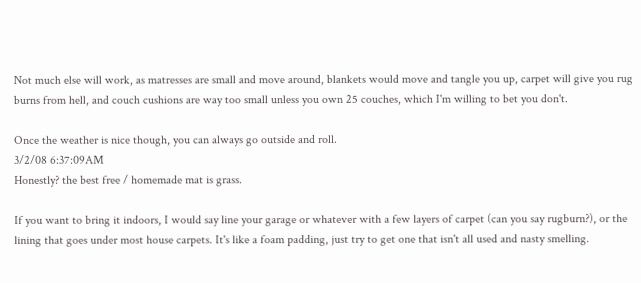Not much else will work, as matresses are small and move around, blankets would move and tangle you up, carpet will give you rug burns from hell, and couch cushions are way too small unless you own 25 couches, which I'm willing to bet you don't.

Once the weather is nice though, you can always go outside and roll.
3/2/08 6:37:09AM
Honestly? the best free / homemade mat is grass.

If you want to bring it indoors, I would say line your garage or whatever with a few layers of carpet (can you say rugburn?), or the lining that goes under most house carpets. It's like a foam padding, just try to get one that isn't all used and nasty smelling.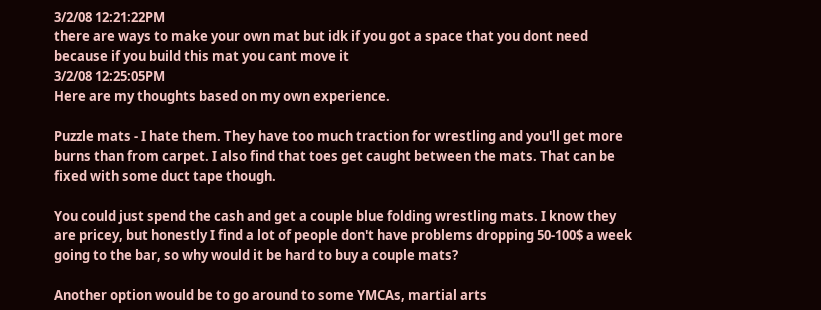3/2/08 12:21:22PM
there are ways to make your own mat but idk if you got a space that you dont need because if you build this mat you cant move it
3/2/08 12:25:05PM
Here are my thoughts based on my own experience.

Puzzle mats - I hate them. They have too much traction for wrestling and you'll get more burns than from carpet. I also find that toes get caught between the mats. That can be fixed with some duct tape though.

You could just spend the cash and get a couple blue folding wrestling mats. I know they are pricey, but honestly I find a lot of people don't have problems dropping 50-100$ a week going to the bar, so why would it be hard to buy a couple mats?

Another option would be to go around to some YMCAs, martial arts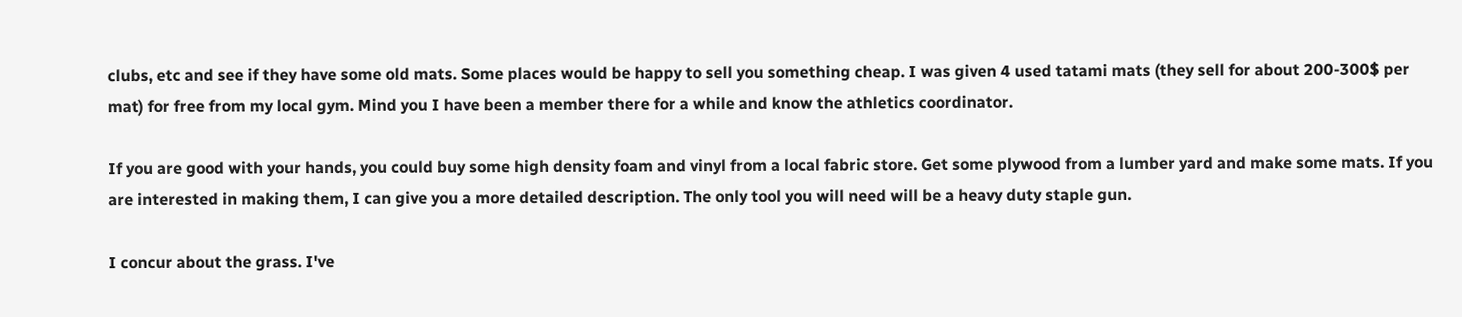clubs, etc and see if they have some old mats. Some places would be happy to sell you something cheap. I was given 4 used tatami mats (they sell for about 200-300$ per mat) for free from my local gym. Mind you I have been a member there for a while and know the athletics coordinator.

If you are good with your hands, you could buy some high density foam and vinyl from a local fabric store. Get some plywood from a lumber yard and make some mats. If you are interested in making them, I can give you a more detailed description. The only tool you will need will be a heavy duty staple gun.

I concur about the grass. I've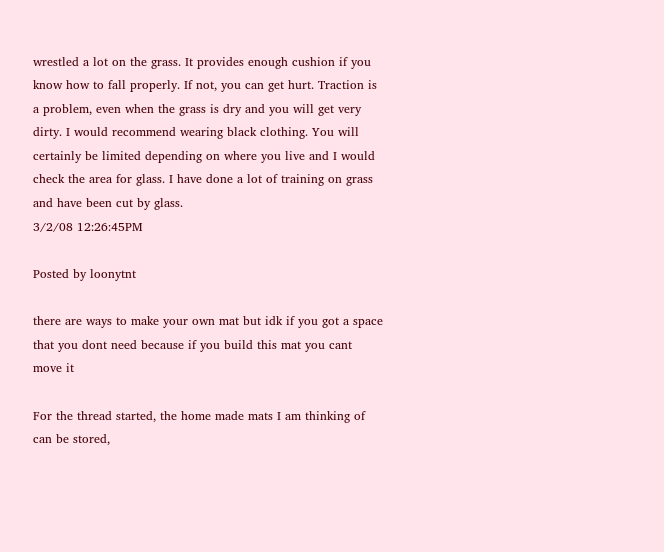wrestled a lot on the grass. It provides enough cushion if you know how to fall properly. If not, you can get hurt. Traction is a problem, even when the grass is dry and you will get very dirty. I would recommend wearing black clothing. You will certainly be limited depending on where you live and I would check the area for glass. I have done a lot of training on grass and have been cut by glass.
3/2/08 12:26:45PM

Posted by loonytnt

there are ways to make your own mat but idk if you got a space that you dont need because if you build this mat you cant move it

For the thread started, the home made mats I am thinking of can be stored,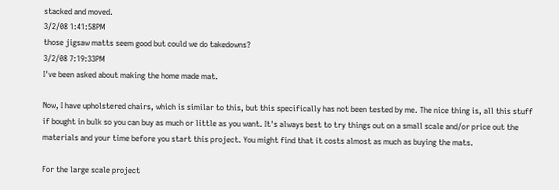stacked and moved.
3/2/08 1:41:58PM
those jigsaw matts seem good but could we do takedowns?
3/2/08 7:19:33PM
I've been asked about making the home made mat.

Now, I have upholstered chairs, which is similar to this, but this specifically has not been tested by me. The nice thing is, all this stuff if bought in bulk so you can buy as much or little as you want. It's always best to try things out on a small scale and/or price out the materials and your time before you start this project. You might find that it costs almost as much as buying the mats.

For the large scale project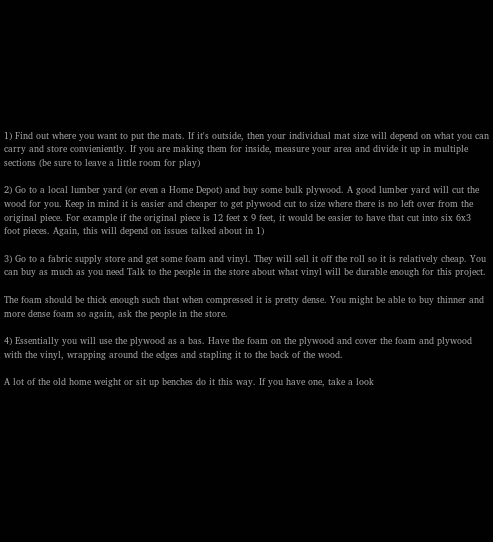1) Find out where you want to put the mats. If it's outside, then your individual mat size will depend on what you can carry and store convieniently. If you are making them for inside, measure your area and divide it up in multiple sections (be sure to leave a little room for play)

2) Go to a local lumber yard (or even a Home Depot) and buy some bulk plywood. A good lumber yard will cut the wood for you. Keep in mind it is easier and cheaper to get plywood cut to size where there is no left over from the original piece. For example if the original piece is 12 feet x 9 feet, it would be easier to have that cut into six 6x3 foot pieces. Again, this will depend on issues talked about in 1)

3) Go to a fabric supply store and get some foam and vinyl. They will sell it off the roll so it is relatively cheap. You can buy as much as you need Talk to the people in the store about what vinyl will be durable enough for this project.

The foam should be thick enough such that when compressed it is pretty dense. You might be able to buy thinner and more dense foam so again, ask the people in the store.

4) Essentially you will use the plywood as a bas. Have the foam on the plywood and cover the foam and plywood with the vinyl, wrapping around the edges and stapling it to the back of the wood.

A lot of the old home weight or sit up benches do it this way. If you have one, take a look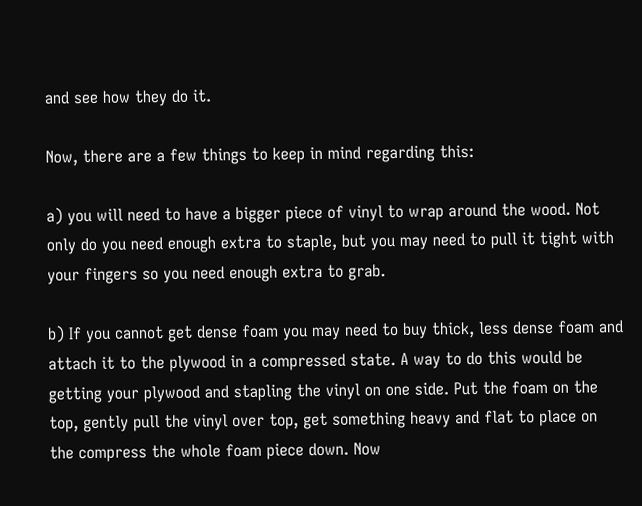and see how they do it.

Now, there are a few things to keep in mind regarding this:

a) you will need to have a bigger piece of vinyl to wrap around the wood. Not only do you need enough extra to staple, but you may need to pull it tight with your fingers so you need enough extra to grab.

b) If you cannot get dense foam you may need to buy thick, less dense foam and attach it to the plywood in a compressed state. A way to do this would be getting your plywood and stapling the vinyl on one side. Put the foam on the top, gently pull the vinyl over top, get something heavy and flat to place on the compress the whole foam piece down. Now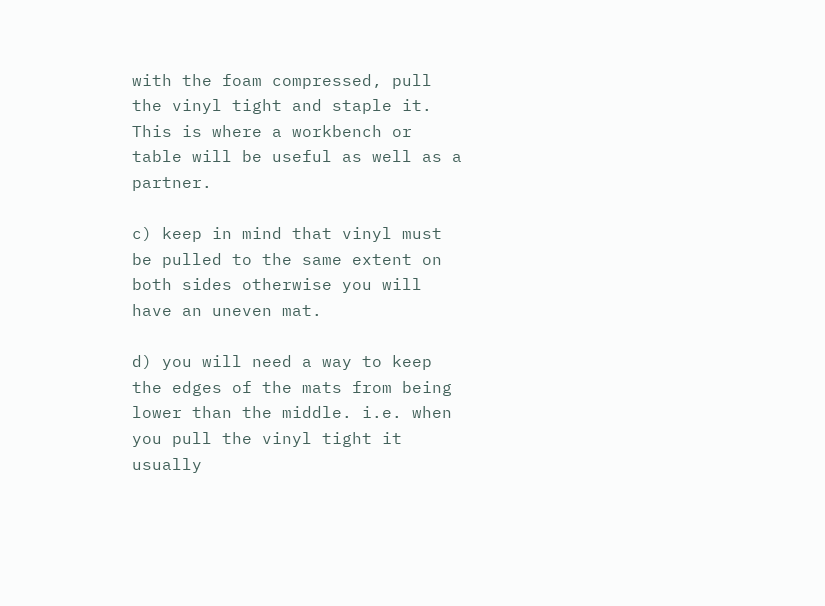with the foam compressed, pull the vinyl tight and staple it. This is where a workbench or table will be useful as well as a partner.

c) keep in mind that vinyl must be pulled to the same extent on both sides otherwise you will have an uneven mat.

d) you will need a way to keep the edges of the mats from being lower than the middle. i.e. when you pull the vinyl tight it usually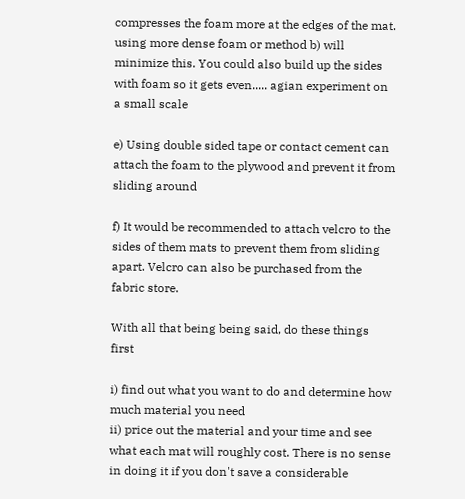compresses the foam more at the edges of the mat. using more dense foam or method b) will minimize this. You could also build up the sides with foam so it gets even..... agian experiment on a small scale

e) Using double sided tape or contact cement can attach the foam to the plywood and prevent it from sliding around

f) It would be recommended to attach velcro to the sides of them mats to prevent them from sliding apart. Velcro can also be purchased from the fabric store.

With all that being being said, do these things first

i) find out what you want to do and determine how much material you need
ii) price out the material and your time and see what each mat will roughly cost. There is no sense in doing it if you don't save a considerable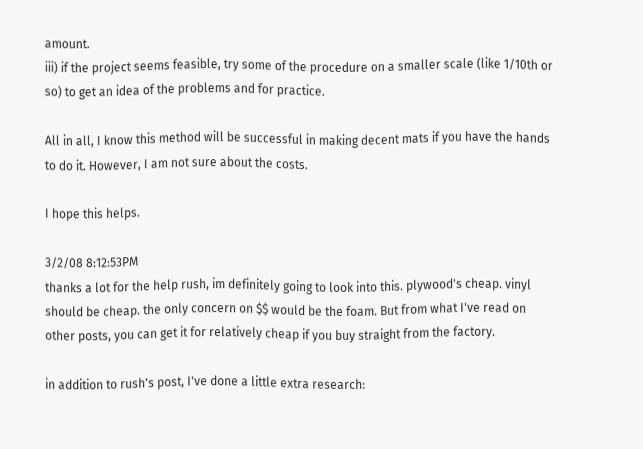amount.
iii) if the project seems feasible, try some of the procedure on a smaller scale (like 1/10th or so) to get an idea of the problems and for practice.

All in all, I know this method will be successful in making decent mats if you have the hands to do it. However, I am not sure about the costs.

I hope this helps.

3/2/08 8:12:53PM
thanks a lot for the help rush, im definitely going to look into this. plywood's cheap. vinyl should be cheap. the only concern on $$ would be the foam. But from what I've read on other posts, you can get it for relatively cheap if you buy straight from the factory.

in addition to rush's post, I've done a little extra research: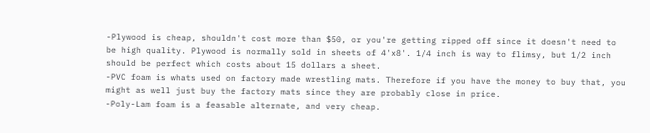-Plywood is cheap, shouldn't cost more than $50, or you're getting ripped off since it doesn't need to be high quality. Plywood is normally sold in sheets of 4'x8'. 1/4 inch is way to flimsy, but 1/2 inch should be perfect which costs about 15 dollars a sheet.
-PVC foam is whats used on factory made wrestling mats. Therefore if you have the money to buy that, you might as well just buy the factory mats since they are probably close in price.
-Poly-Lam foam is a feasable alternate, and very cheap.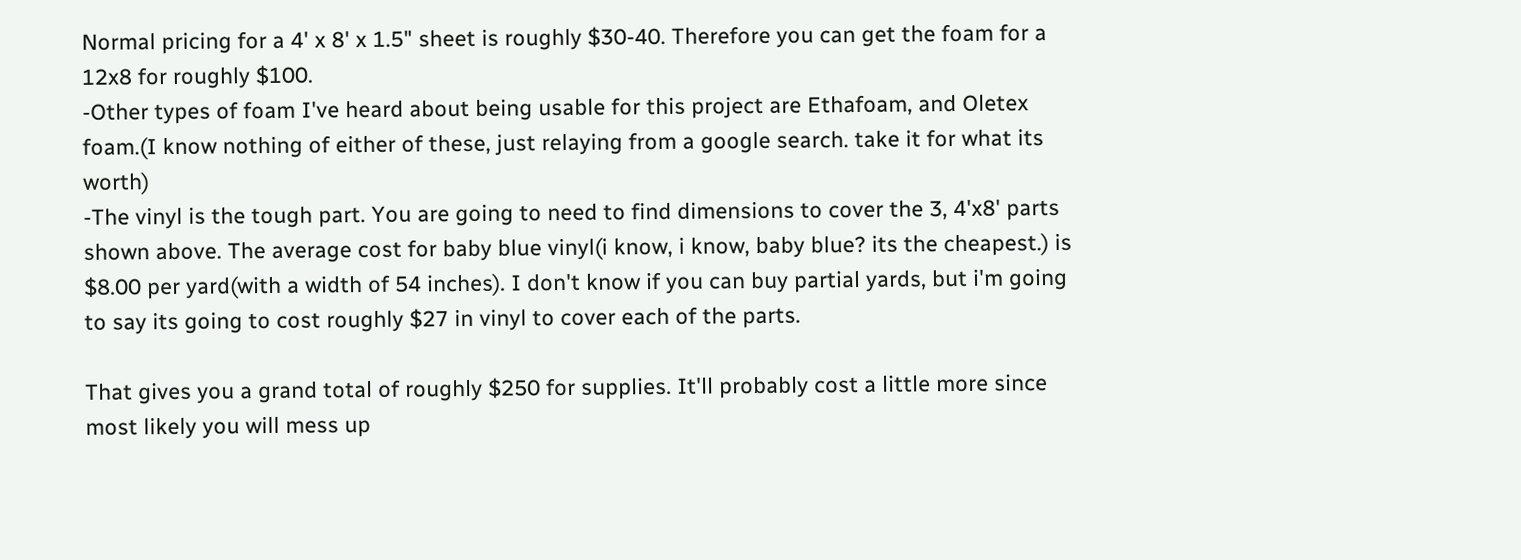Normal pricing for a 4' x 8' x 1.5" sheet is roughly $30-40. Therefore you can get the foam for a 12x8 for roughly $100.
-Other types of foam I've heard about being usable for this project are Ethafoam, and Oletex foam.(I know nothing of either of these, just relaying from a google search. take it for what its worth)
-The vinyl is the tough part. You are going to need to find dimensions to cover the 3, 4'x8' parts shown above. The average cost for baby blue vinyl(i know, i know, baby blue? its the cheapest.) is $8.00 per yard(with a width of 54 inches). I don't know if you can buy partial yards, but i'm going to say its going to cost roughly $27 in vinyl to cover each of the parts.

That gives you a grand total of roughly $250 for supplies. It'll probably cost a little more since most likely you will mess up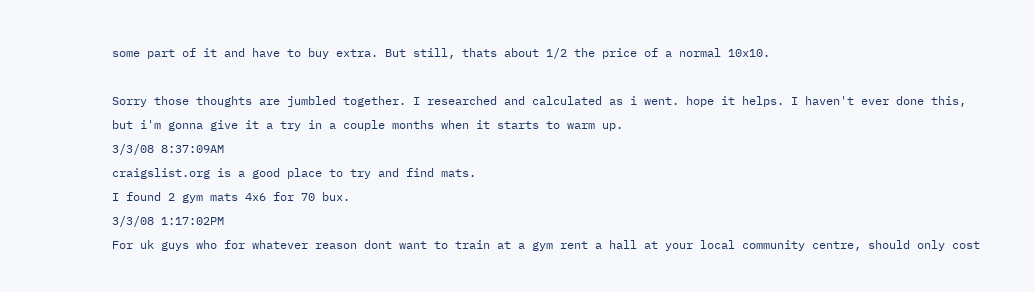some part of it and have to buy extra. But still, thats about 1/2 the price of a normal 10x10.

Sorry those thoughts are jumbled together. I researched and calculated as i went. hope it helps. I haven't ever done this, but i'm gonna give it a try in a couple months when it starts to warm up.
3/3/08 8:37:09AM
craigslist.org is a good place to try and find mats.
I found 2 gym mats 4x6 for 70 bux.
3/3/08 1:17:02PM
For uk guys who for whatever reason dont want to train at a gym rent a hall at your local community centre, should only cost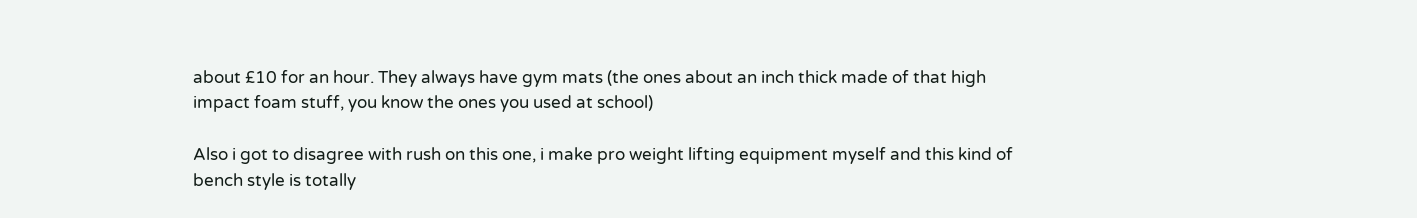about £10 for an hour. They always have gym mats (the ones about an inch thick made of that high impact foam stuff, you know the ones you used at school)

Also i got to disagree with rush on this one, i make pro weight lifting equipment myself and this kind of bench style is totally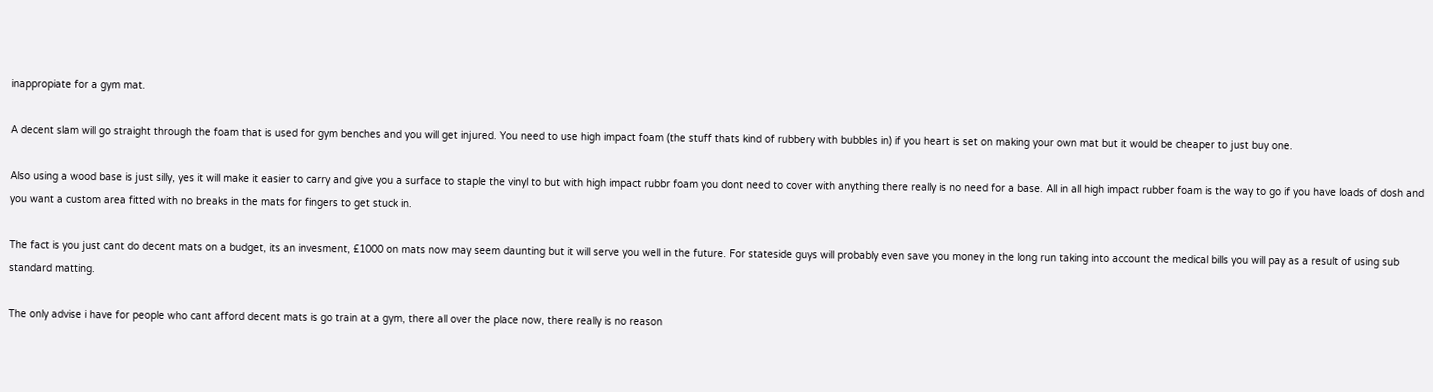inappropiate for a gym mat.

A decent slam will go straight through the foam that is used for gym benches and you will get injured. You need to use high impact foam (the stuff thats kind of rubbery with bubbles in) if you heart is set on making your own mat but it would be cheaper to just buy one.

Also using a wood base is just silly, yes it will make it easier to carry and give you a surface to staple the vinyl to but with high impact rubbr foam you dont need to cover with anything there really is no need for a base. All in all high impact rubber foam is the way to go if you have loads of dosh and you want a custom area fitted with no breaks in the mats for fingers to get stuck in.

The fact is you just cant do decent mats on a budget, its an invesment, £1000 on mats now may seem daunting but it will serve you well in the future. For stateside guys will probably even save you money in the long run taking into account the medical bills you will pay as a result of using sub standard matting.

The only advise i have for people who cant afford decent mats is go train at a gym, there all over the place now, there really is no reason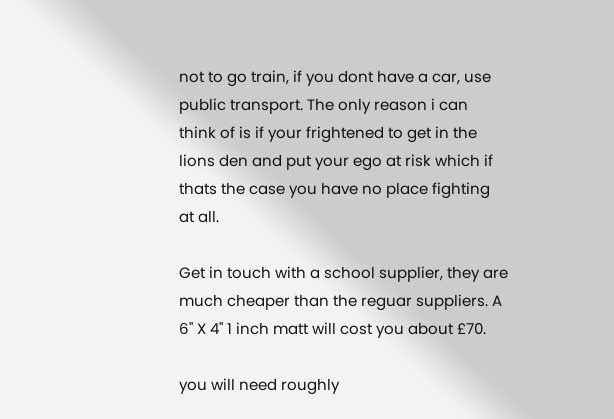not to go train, if you dont have a car, use public transport. The only reason i can think of is if your frightened to get in the lions den and put your ego at risk which if thats the case you have no place fighting at all.

Get in touch with a school supplier, they are much cheaper than the reguar suppliers. A 6" X 4" 1 inch matt will cost you about £70.

you will need roughly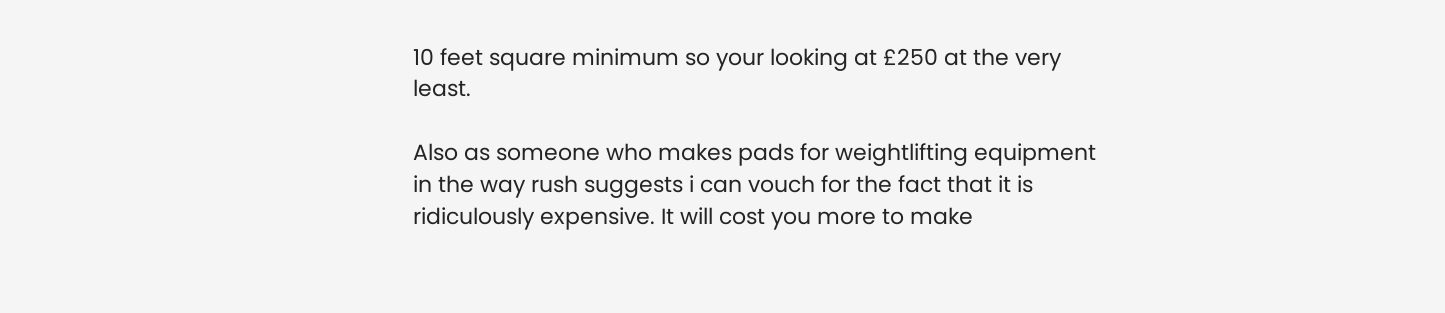10 feet square minimum so your looking at £250 at the very least.

Also as someone who makes pads for weightlifting equipment in the way rush suggests i can vouch for the fact that it is ridiculously expensive. It will cost you more to make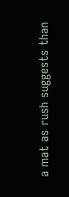a mat as rush suggests than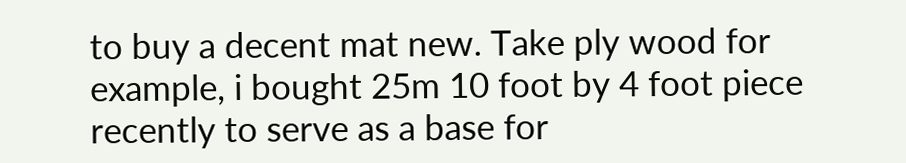to buy a decent mat new. Take ply wood for example, i bought 25m 10 foot by 4 foot piece recently to serve as a base for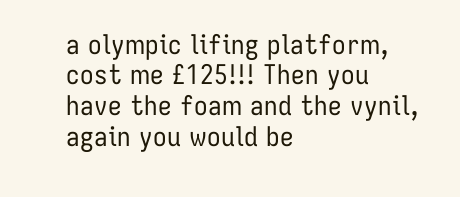a olympic lifing platform, cost me £125!!! Then you have the foam and the vynil, again you would be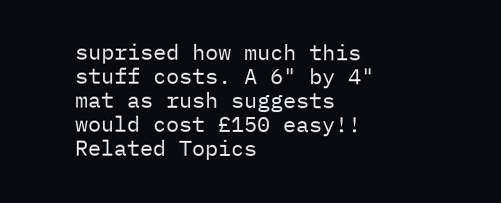suprised how much this stuff costs. A 6" by 4" mat as rush suggests would cost £150 easy!!
Related Topics